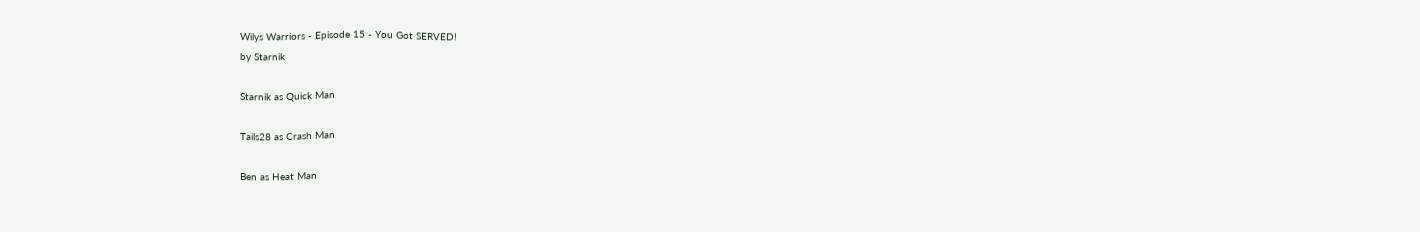Wilys Warriors - Episode 15 - You Got SERVED!
by Starnik

Starnik as Quick Man

Tails28 as Crash Man

Ben as Heat Man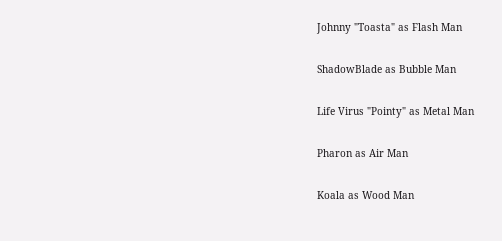Johnny "Toasta" as Flash Man

ShadowBlade as Bubble Man

Life Virus "Pointy" as Metal Man

Pharon as Air Man

Koala as Wood Man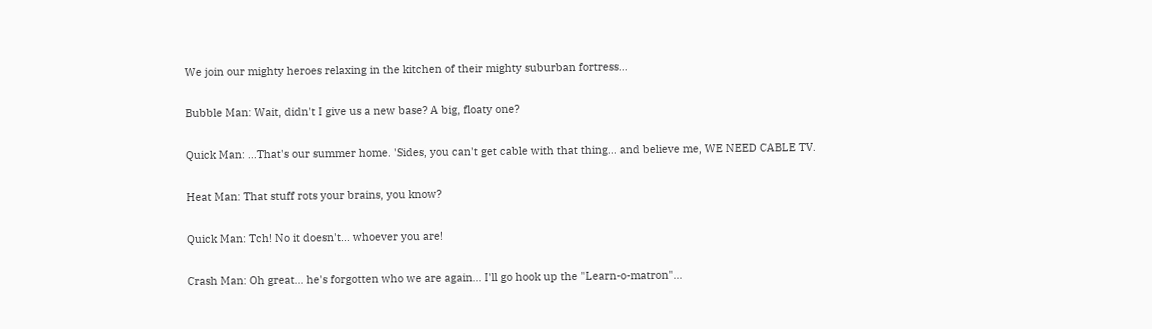We join our mighty heroes relaxing in the kitchen of their mighty suburban fortress...

Bubble Man: Wait, didn't I give us a new base? A big, floaty one?

Quick Man: ...That's our summer home. 'Sides, you can't get cable with that thing... and believe me, WE NEED CABLE TV.

Heat Man: That stuff rots your brains, you know?

Quick Man: Tch! No it doesn't... whoever you are!

Crash Man: Oh great... he's forgotten who we are again... I'll go hook up the "Learn-o-matron"...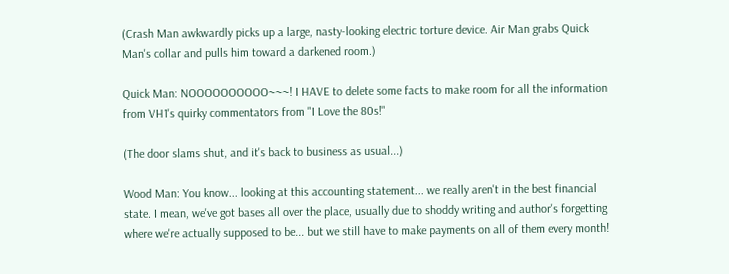(Crash Man awkwardly picks up a large, nasty-looking electric torture device. Air Man grabs Quick Man's collar and pulls him toward a darkened room.)

Quick Man: NOOOOOOOOOO~~~! I HAVE to delete some facts to make room for all the information from VH1's quirky commentators from "I Love the 80s!"

(The door slams shut, and it's back to business as usual...)

Wood Man: You know... looking at this accounting statement... we really aren't in the best financial state. I mean, we've got bases all over the place, usually due to shoddy writing and author's forgetting where we're actually supposed to be... but we still have to make payments on all of them every month!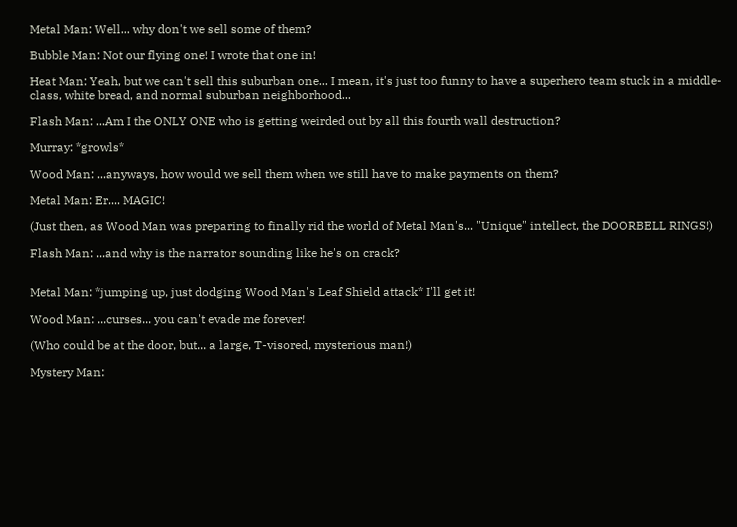Metal Man: Well... why don't we sell some of them?

Bubble Man: Not our flying one! I wrote that one in!

Heat Man: Yeah, but we can't sell this suburban one... I mean, it's just too funny to have a superhero team stuck in a middle-class, white bread, and normal suburban neighborhood...

Flash Man: ...Am I the ONLY ONE who is getting weirded out by all this fourth wall destruction?

Murray: *growls*

Wood Man: ...anyways, how would we sell them when we still have to make payments on them?

Metal Man: Er.... MAGIC!

(Just then, as Wood Man was preparing to finally rid the world of Metal Man's... "Unique" intellect, the DOORBELL RINGS!)

Flash Man: ...and why is the narrator sounding like he's on crack?


Metal Man: *jumping up, just dodging Wood Man's Leaf Shield attack* I'll get it!

Wood Man: ...curses... you can't evade me forever!

(Who could be at the door, but... a large, T-visored, mysterious man!)

Mystery Man: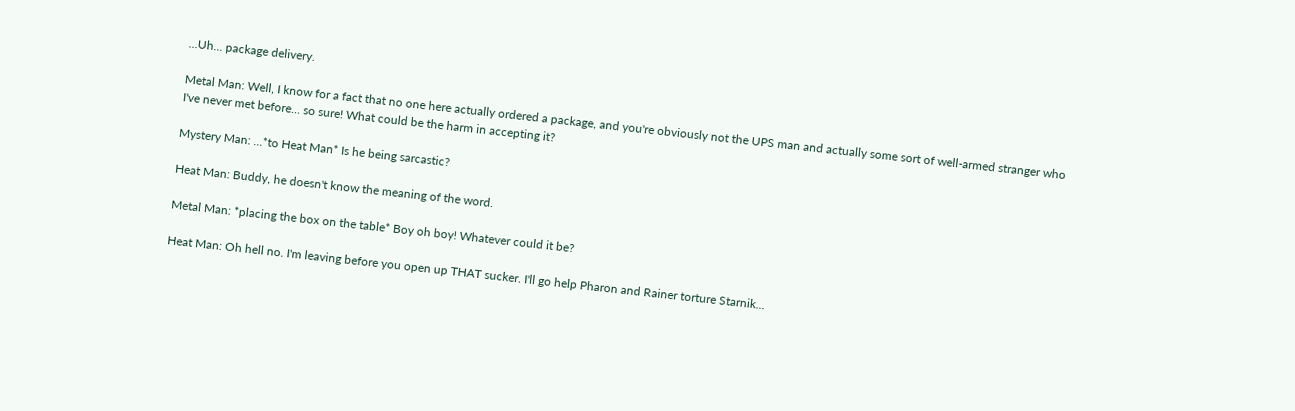...Uh... package delivery.

Metal Man: Well, I know for a fact that no one here actually ordered a package, and you're obviously not the UPS man and actually some sort of well-armed stranger who I've never met before... so sure! What could be the harm in accepting it?

Mystery Man: ...*to Heat Man* Is he being sarcastic?

Heat Man: Buddy, he doesn't know the meaning of the word.

Metal Man: *placing the box on the table* Boy oh boy! Whatever could it be?

Heat Man: Oh hell no. I'm leaving before you open up THAT sucker. I'll go help Pharon and Rainer torture Starnik...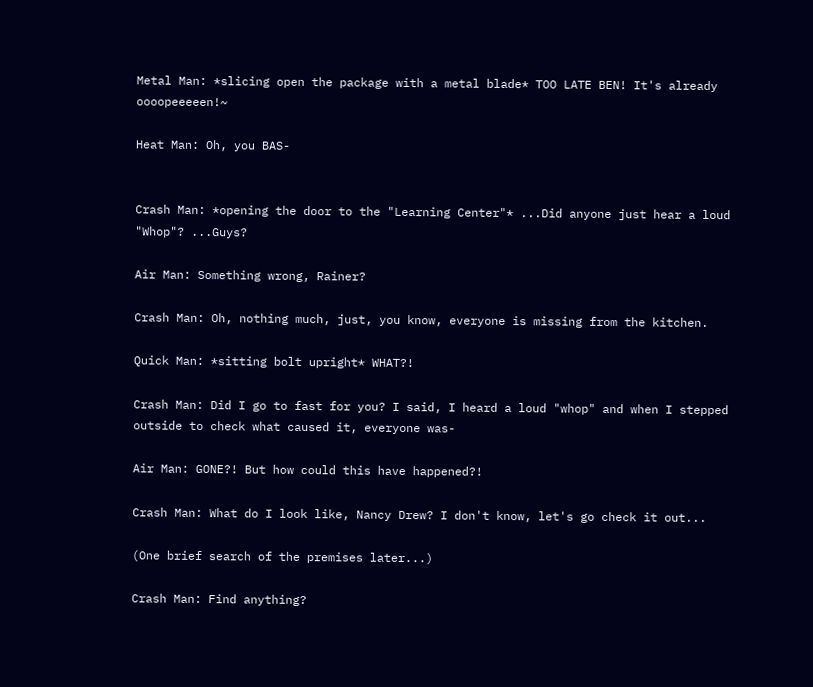Metal Man: *slicing open the package with a metal blade* TOO LATE BEN! It's already oooopeeeeen!~

Heat Man: Oh, you BAS-


Crash Man: *opening the door to the "Learning Center"* ...Did anyone just hear a loud "Whop"? ...Guys?

Air Man: Something wrong, Rainer?

Crash Man: Oh, nothing much, just, you know, everyone is missing from the kitchen.

Quick Man: *sitting bolt upright* WHAT?!

Crash Man: Did I go to fast for you? I said, I heard a loud "whop" and when I stepped outside to check what caused it, everyone was-

Air Man: GONE?! But how could this have happened?!

Crash Man: What do I look like, Nancy Drew? I don't know, let's go check it out...

(One brief search of the premises later...)

Crash Man: Find anything?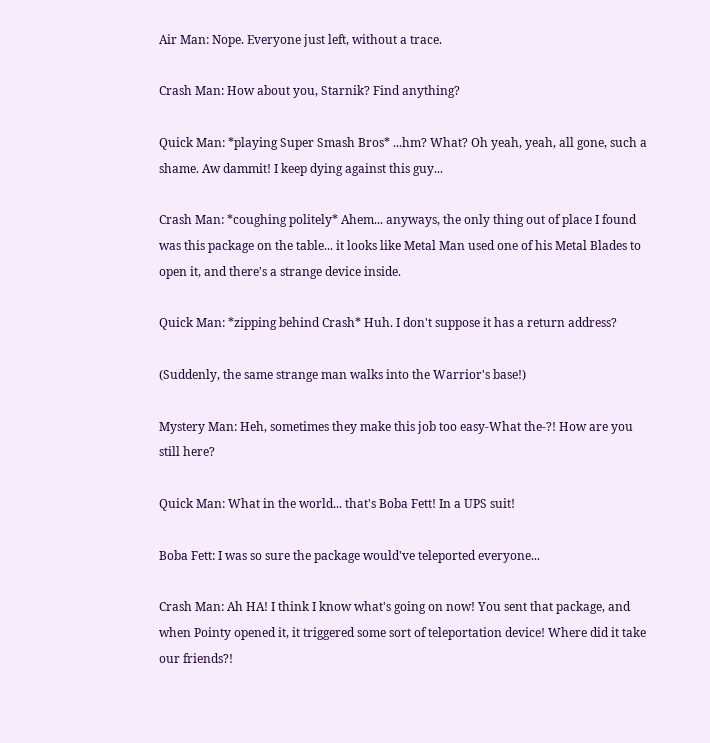Air Man: Nope. Everyone just left, without a trace.

Crash Man: How about you, Starnik? Find anything?

Quick Man: *playing Super Smash Bros* ...hm? What? Oh yeah, yeah, all gone, such a shame. Aw dammit! I keep dying against this guy...

Crash Man: *coughing politely* Ahem... anyways, the only thing out of place I found was this package on the table... it looks like Metal Man used one of his Metal Blades to open it, and there's a strange device inside.

Quick Man: *zipping behind Crash* Huh. I don't suppose it has a return address?

(Suddenly, the same strange man walks into the Warrior's base!)

Mystery Man: Heh, sometimes they make this job too easy-What the-?! How are you still here?

Quick Man: What in the world... that's Boba Fett! In a UPS suit!

Boba Fett: I was so sure the package would've teleported everyone...

Crash Man: Ah HA! I think I know what's going on now! You sent that package, and when Pointy opened it, it triggered some sort of teleportation device! Where did it take our friends?!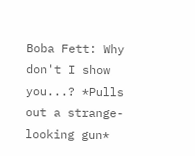Boba Fett: Why don't I show you...? *Pulls out a strange-looking gun*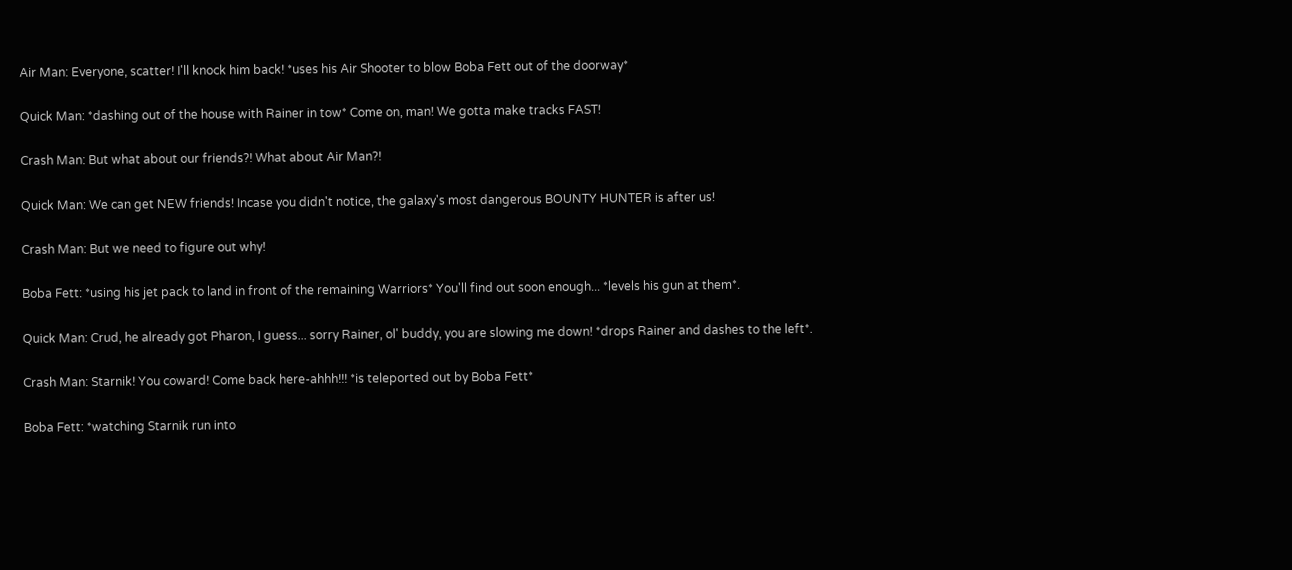Air Man: Everyone, scatter! I'll knock him back! *uses his Air Shooter to blow Boba Fett out of the doorway*

Quick Man: *dashing out of the house with Rainer in tow* Come on, man! We gotta make tracks FAST!

Crash Man: But what about our friends?! What about Air Man?!

Quick Man: We can get NEW friends! Incase you didn't notice, the galaxy's most dangerous BOUNTY HUNTER is after us!

Crash Man: But we need to figure out why!

Boba Fett: *using his jet pack to land in front of the remaining Warriors* You'll find out soon enough... *levels his gun at them*.

Quick Man: Crud, he already got Pharon, I guess... sorry Rainer, ol' buddy, you are slowing me down! *drops Rainer and dashes to the left*.

Crash Man: Starnik! You coward! Come back here-ahhh!!! *is teleported out by Boba Fett*

Boba Fett: *watching Starnik run into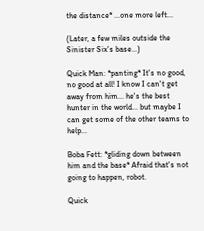the distance* ...one more left...

(Later, a few miles outside the Sinister Six's base...)

Quick Man: *panting* It's no good, no good at all! I know I can't get away from him... he's the best hunter in the world... but maybe I can get some of the other teams to help...

Boba Fett: *gliding down between him and the base* Afraid that's not going to happen, robot.

Quick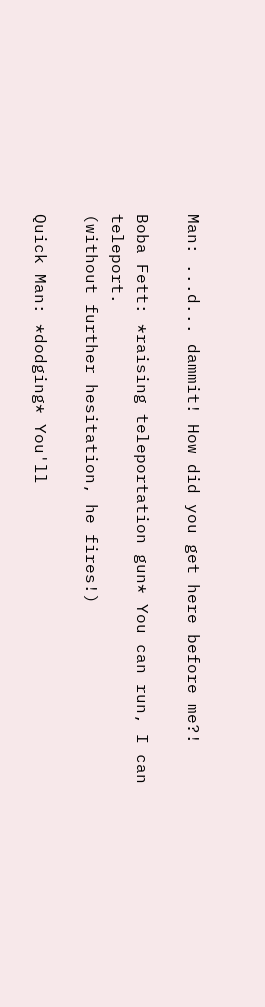Man: ...d... dammit! How did you get here before me?!

Boba Fett: *raising teleportation gun* You can run, I can teleport.
(without further hesitation, he fires!)

Quick Man: *dodging* You'll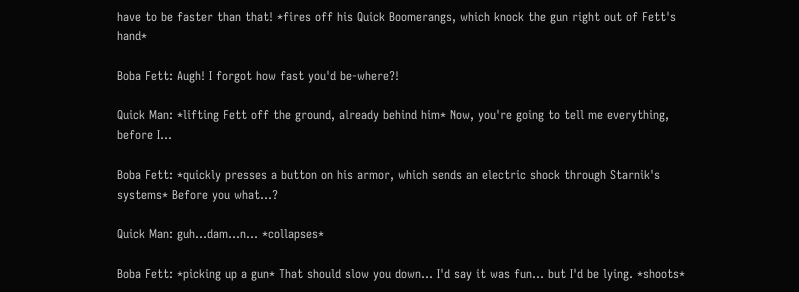have to be faster than that! *fires off his Quick Boomerangs, which knock the gun right out of Fett's hand*

Boba Fett: Augh! I forgot how fast you'd be-where?!

Quick Man: *lifting Fett off the ground, already behind him* Now, you're going to tell me everything, before I...

Boba Fett: *quickly presses a button on his armor, which sends an electric shock through Starnik's systems* Before you what...?

Quick Man: guh...dam...n... *collapses*

Boba Fett: *picking up a gun* That should slow you down... I'd say it was fun... but I'd be lying. *shoots*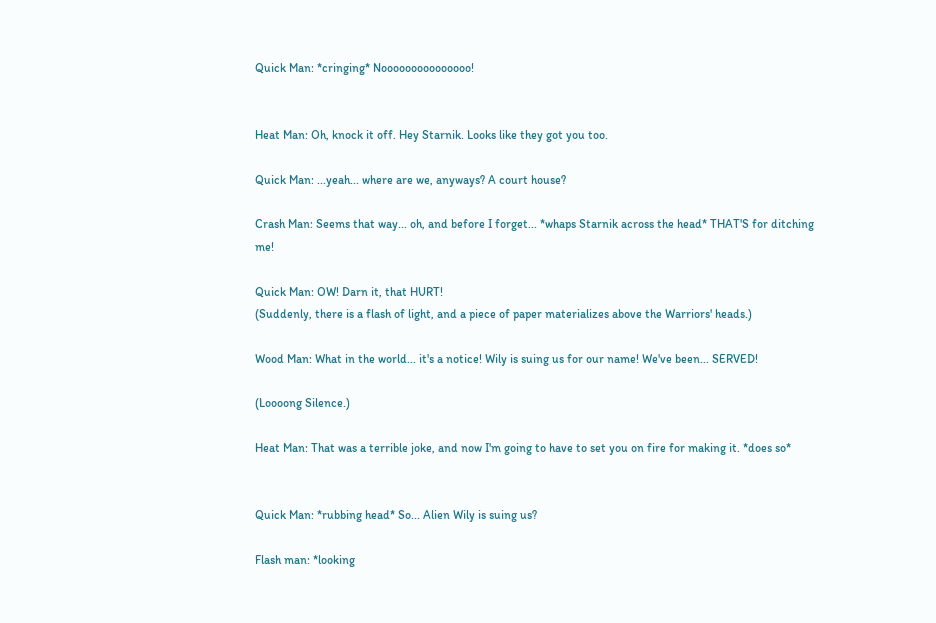Quick Man: *cringing* Nooooooooooooooo!


Heat Man: Oh, knock it off. Hey Starnik. Looks like they got you too.

Quick Man: ...yeah... where are we, anyways? A court house?

Crash Man: Seems that way... oh, and before I forget... *whaps Starnik across the head* THAT'S for ditching me!

Quick Man: OW! Darn it, that HURT!
(Suddenly, there is a flash of light, and a piece of paper materializes above the Warriors' heads.)

Wood Man: What in the world... it's a notice! Wily is suing us for our name! We've been... SERVED!

(Loooong Silence.)

Heat Man: That was a terrible joke, and now I'm going to have to set you on fire for making it. *does so*


Quick Man: *rubbing head* So... Alien Wily is suing us?

Flash man: *looking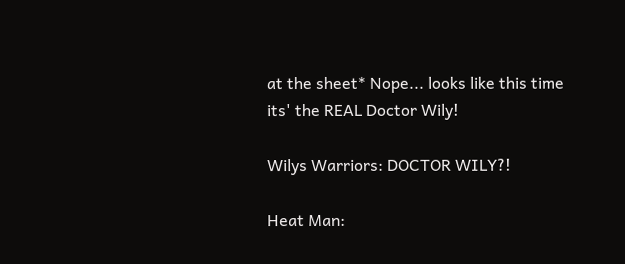at the sheet* Nope... looks like this time its' the REAL Doctor Wily!

Wilys Warriors: DOCTOR WILY?!

Heat Man: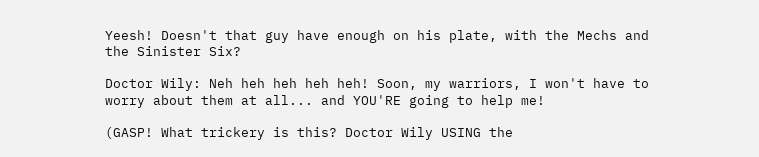Yeesh! Doesn't that guy have enough on his plate, with the Mechs and the Sinister Six?

Doctor Wily: Neh heh heh heh heh! Soon, my warriors, I won't have to worry about them at all... and YOU'RE going to help me!

(GASP! What trickery is this? Doctor Wily USING the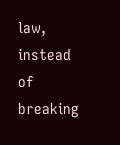law, instead of breaking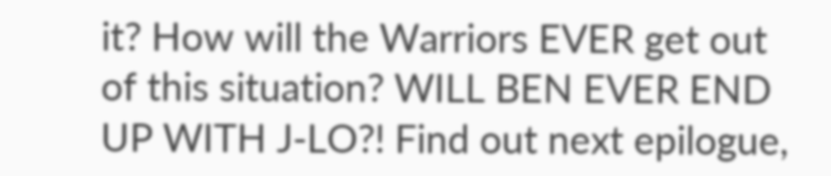it? How will the Warriors EVER get out of this situation? WILL BEN EVER END UP WITH J-LO?! Find out next epilogue,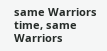same Warriors time, same Warriors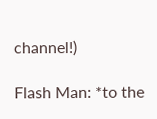channel!)

Flash Man: *to the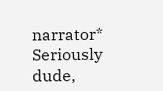narrator* Seriously dude,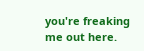you're freaking me out here.